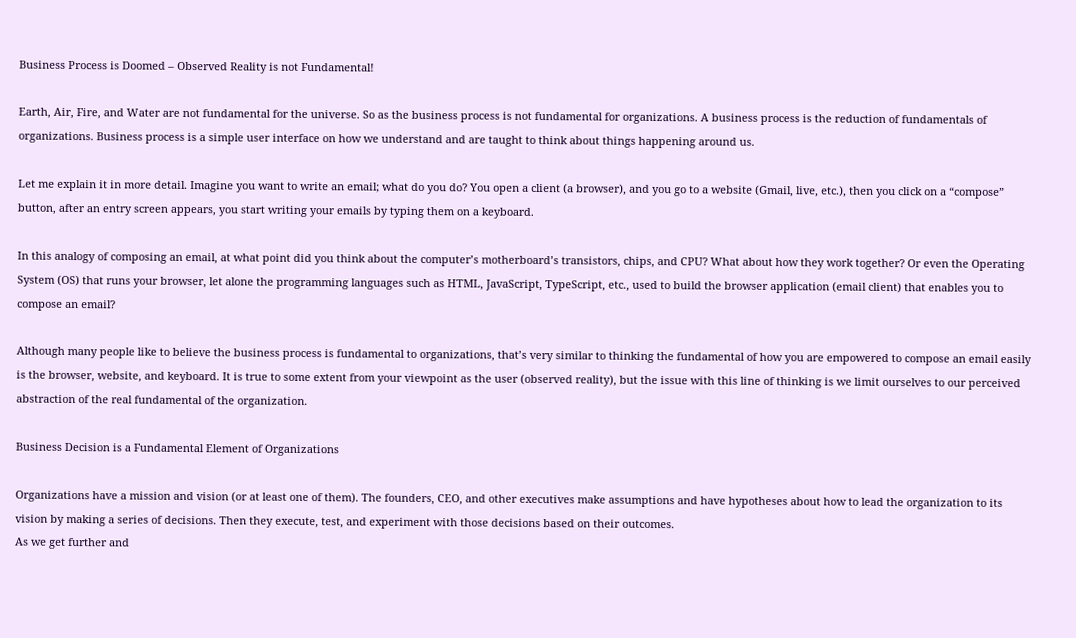Business Process is Doomed – Observed Reality is not Fundamental!

Earth, Air, Fire, and Water are not fundamental for the universe. So as the business process is not fundamental for organizations. A business process is the reduction of fundamentals of organizations. Business process is a simple user interface on how we understand and are taught to think about things happening around us.

Let me explain it in more detail. Imagine you want to write an email; what do you do? You open a client (a browser), and you go to a website (Gmail, live, etc.), then you click on a “compose” button, after an entry screen appears, you start writing your emails by typing them on a keyboard.

In this analogy of composing an email, at what point did you think about the computer’s motherboard’s transistors, chips, and CPU? What about how they work together? Or even the Operating System (OS) that runs your browser, let alone the programming languages such as HTML, JavaScript, TypeScript, etc., used to build the browser application (email client) that enables you to compose an email?

Although many people like to believe the business process is fundamental to organizations, that’s very similar to thinking the fundamental of how you are empowered to compose an email easily is the browser, website, and keyboard. It is true to some extent from your viewpoint as the user (observed reality), but the issue with this line of thinking is we limit ourselves to our perceived abstraction of the real fundamental of the organization.

Business Decision is a Fundamental Element of Organizations

Organizations have a mission and vision (or at least one of them). The founders, CEO, and other executives make assumptions and have hypotheses about how to lead the organization to its vision by making a series of decisions. Then they execute, test, and experiment with those decisions based on their outcomes.
As we get further and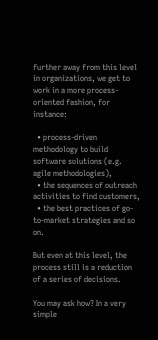further away from this level in organizations, we get to work in a more process-oriented fashion, for instance:

  • process-driven methodology to build software solutions (e.g. agile methodologies),
  • the sequences of outreach activities to find customers,
  • the best practices of go-to-market strategies and so on.

But even at this level, the process still is a reduction of a series of decisions.

You may ask how? In a very simple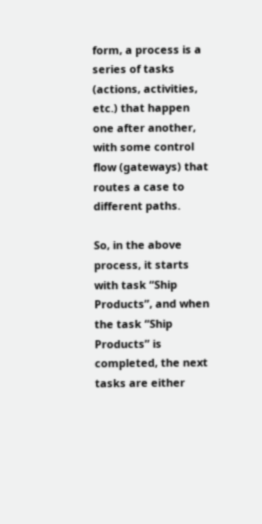form, a process is a series of tasks (actions, activities, etc.) that happen one after another, with some control flow (gateways) that routes a case to different paths.

So, in the above process, it starts with task “Ship Products”, and when the task “Ship Products” is completed, the next tasks are either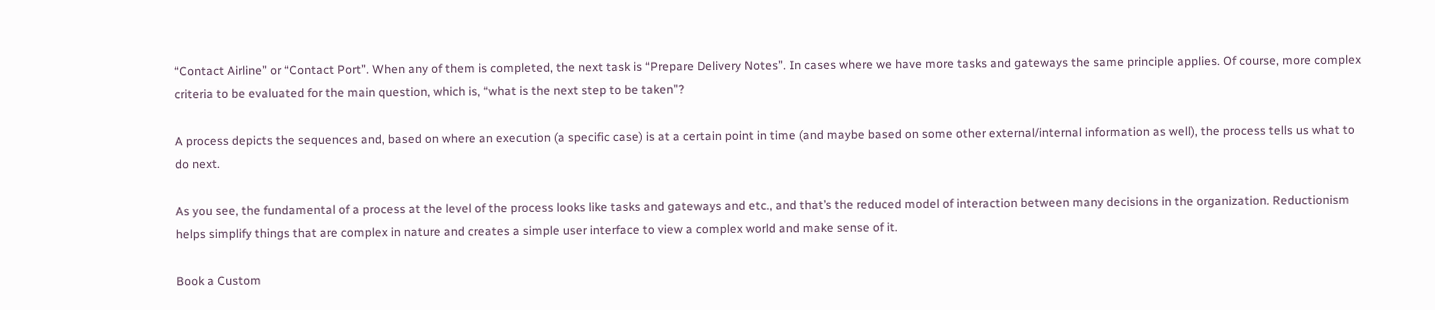“Contact Airline” or “Contact Port”. When any of them is completed, the next task is “Prepare Delivery Notes”. In cases where we have more tasks and gateways the same principle applies. Of course, more complex criteria to be evaluated for the main question, which is, “what is the next step to be taken”?

A process depicts the sequences and, based on where an execution (a specific case) is at a certain point in time (and maybe based on some other external/internal information as well), the process tells us what to do next.

As you see, the fundamental of a process at the level of the process looks like tasks and gateways and etc., and that’s the reduced model of interaction between many decisions in the organization. Reductionism helps simplify things that are complex in nature and creates a simple user interface to view a complex world and make sense of it.

Book a Custom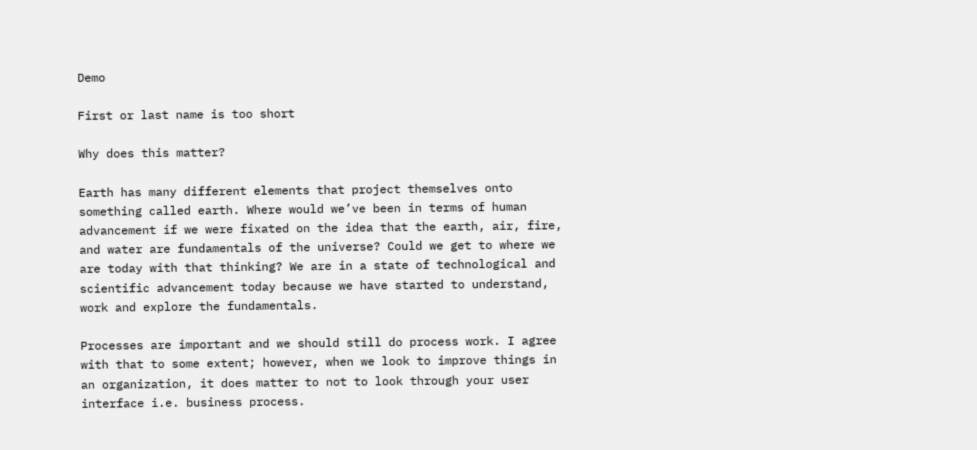Demo

First or last name is too short

Why does this matter?

Earth has many different elements that project themselves onto something called earth. Where would we’ve been in terms of human advancement if we were fixated on the idea that the earth, air, fire, and water are fundamentals of the universe? Could we get to where we are today with that thinking? We are in a state of technological and scientific advancement today because we have started to understand, work and explore the fundamentals.

Processes are important and we should still do process work. I agree with that to some extent; however, when we look to improve things in an organization, it does matter to not to look through your user interface i.e. business process.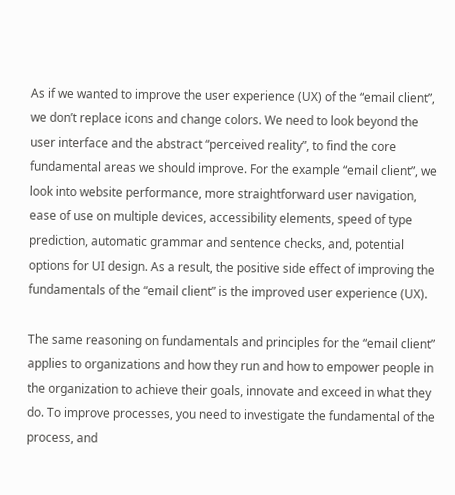As if we wanted to improve the user experience (UX) of the “email client”, we don’t replace icons and change colors. We need to look beyond the user interface and the abstract “perceived reality”, to find the core fundamental areas we should improve. For the example “email client”, we look into website performance, more straightforward user navigation, ease of use on multiple devices, accessibility elements, speed of type prediction, automatic grammar and sentence checks, and, potential options for UI design. As a result, the positive side effect of improving the fundamentals of the “email client” is the improved user experience (UX).

The same reasoning on fundamentals and principles for the “email client” applies to organizations and how they run and how to empower people in the organization to achieve their goals, innovate and exceed in what they do. To improve processes, you need to investigate the fundamental of the process, and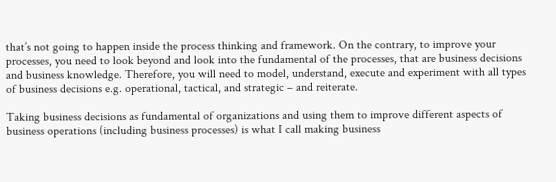that’s not going to happen inside the process thinking and framework. On the contrary, to improve your processes, you need to look beyond and look into the fundamental of the processes, that are business decisions and business knowledge. Therefore, you will need to model, understand, execute and experiment with all types of business decisions e.g. operational, tactical, and strategic – and reiterate.

Taking business decisions as fundamental of organizations and using them to improve different aspects of business operations (including business processes) is what I call making business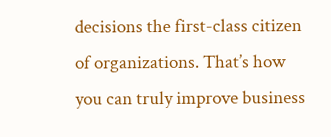decisions the first-class citizen of organizations. That’s how you can truly improve business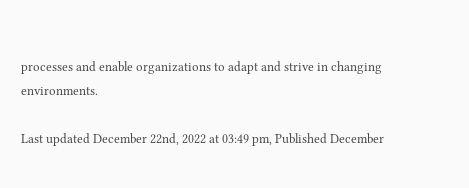processes and enable organizations to adapt and strive in changing environments.

Last updated December 22nd, 2022 at 03:49 pm, Published December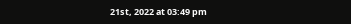21st, 2022 at 03:49 pm